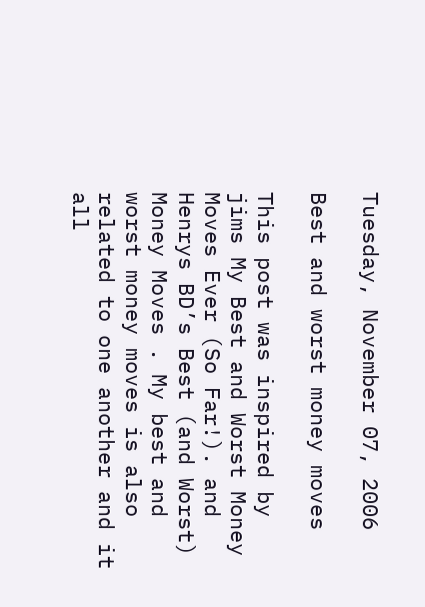Tuesday, November 07, 2006

Best and worst money moves

This post was inspired by jims My Best and Worst Money Moves Ever (So Far!). and Henrys BD’s Best (and Worst) Money Moves . My best and worst money moves is also related to one another and it all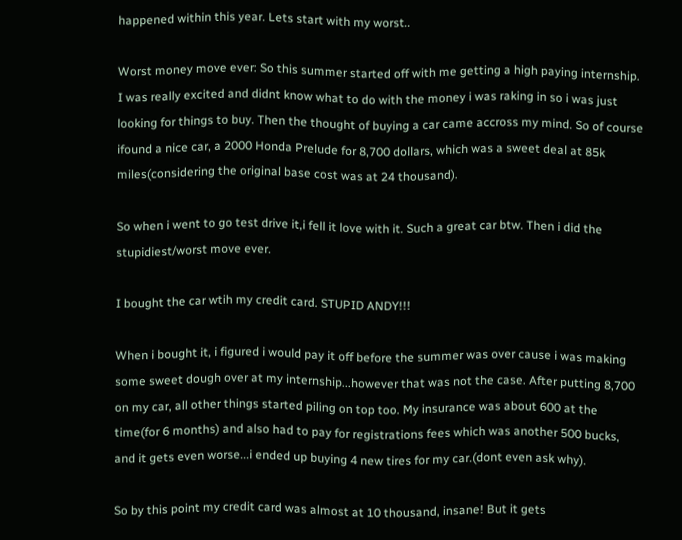happened within this year. Lets start with my worst..

Worst money move ever: So this summer started off with me getting a high paying internship. I was really excited and didnt know what to do with the money i was raking in so i was just looking for things to buy. Then the thought of buying a car came accross my mind. So of course ifound a nice car, a 2000 Honda Prelude for 8,700 dollars, which was a sweet deal at 85k miles(considering the original base cost was at 24 thousand).

So when i went to go test drive it,i fell it love with it. Such a great car btw. Then i did the stupidiest/worst move ever.

I bought the car wtih my credit card. STUPID ANDY!!!

When i bought it, i figured i would pay it off before the summer was over cause i was making some sweet dough over at my internship...however that was not the case. After putting 8,700 on my car, all other things started piling on top too. My insurance was about 600 at the time(for 6 months) and also had to pay for registrations fees which was another 500 bucks, and it gets even worse...i ended up buying 4 new tires for my car.(dont even ask why).

So by this point my credit card was almost at 10 thousand, insane! But it gets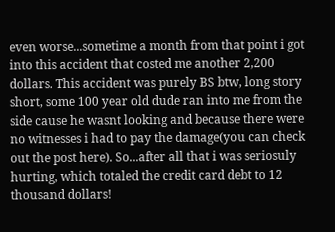even worse...sometime a month from that point i got into this accident that costed me another 2,200 dollars. This accident was purely BS btw, long story short, some 100 year old dude ran into me from the side cause he wasnt looking and because there were no witnesses i had to pay the damage(you can check out the post here). So...after all that i was seriosuly hurting, which totaled the credit card debt to 12 thousand dollars!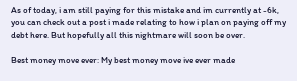As of today, i am still paying for this mistake and im currently at -6k, you can check out a post i made relating to how i plan on paying off my debt here. But hopefully all this nightmare will soon be over.

Best money move ever: My best money move ive ever made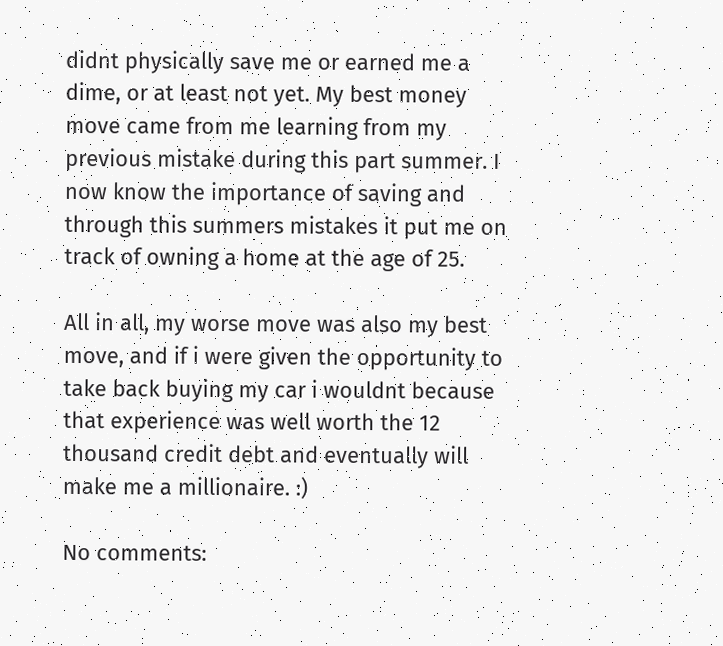didnt physically save me or earned me a dime, or at least not yet. My best money move came from me learning from my previous mistake during this part summer. I now know the importance of saving and through this summers mistakes it put me on track of owning a home at the age of 25.

All in all, my worse move was also my best move, and if i were given the opportunity to take back buying my car i wouldnt because that experience was well worth the 12 thousand credit debt and eventually will make me a millionaire. :)

No comments: